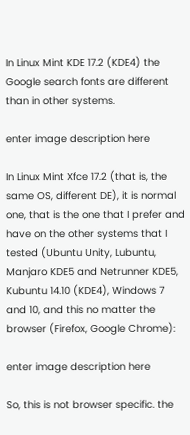In Linux Mint KDE 17.2 (KDE4) the Google search fonts are different than in other systems.

enter image description here

In Linux Mint Xfce 17.2 (that is, the same OS, different DE), it is normal one, that is the one that I prefer and have on the other systems that I tested (Ubuntu Unity, Lubuntu, Manjaro KDE5 and Netrunner KDE5, Kubuntu 14.10 (KDE4), Windows 7 and 10, and this no matter the browser (Firefox, Google Chrome):

enter image description here

So, this is not browser specific. the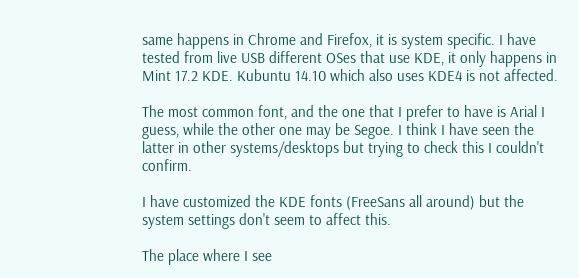same happens in Chrome and Firefox, it is system specific. I have tested from live USB different OSes that use KDE, it only happens in Mint 17.2 KDE. Kubuntu 14.10 which also uses KDE4 is not affected.

The most common font, and the one that I prefer to have is Arial I guess, while the other one may be Segoe. I think I have seen the latter in other systems/desktops but trying to check this I couldn't confirm.

I have customized the KDE fonts (FreeSans all around) but the system settings don't seem to affect this.

The place where I see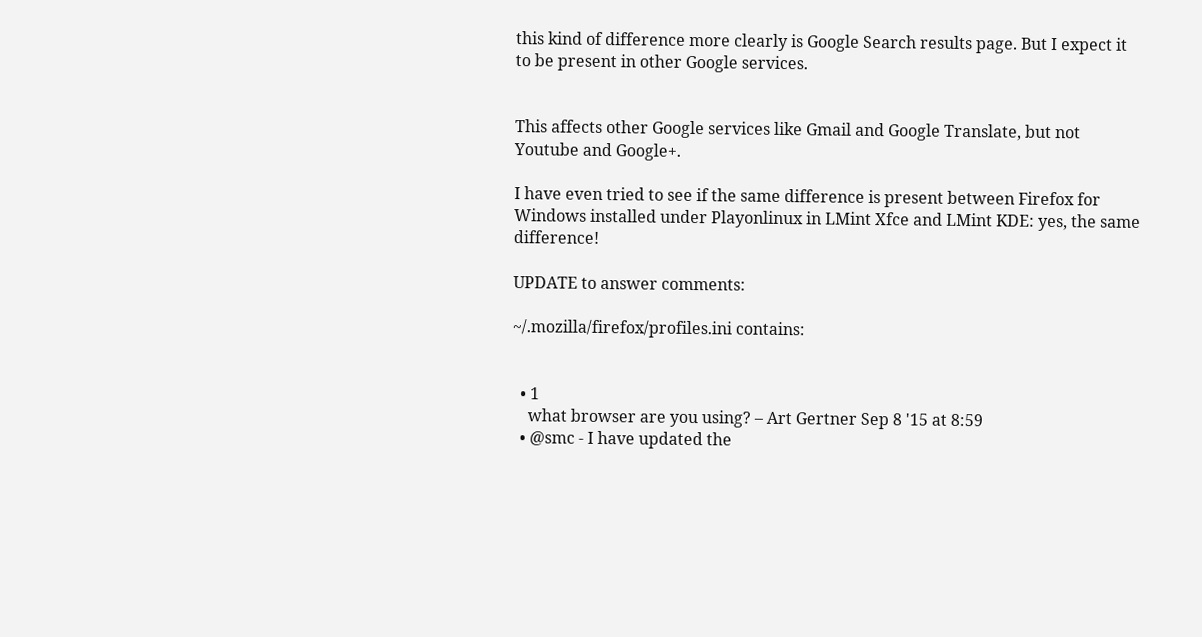this kind of difference more clearly is Google Search results page. But I expect it to be present in other Google services.


This affects other Google services like Gmail and Google Translate, but not Youtube and Google+.

I have even tried to see if the same difference is present between Firefox for Windows installed under Playonlinux in LMint Xfce and LMint KDE: yes, the same difference!

UPDATE to answer comments:

~/.mozilla/firefox/profiles.ini contains:


  • 1
    what browser are you using? – Art Gertner Sep 8 '15 at 8:59
  • @smc - I have updated the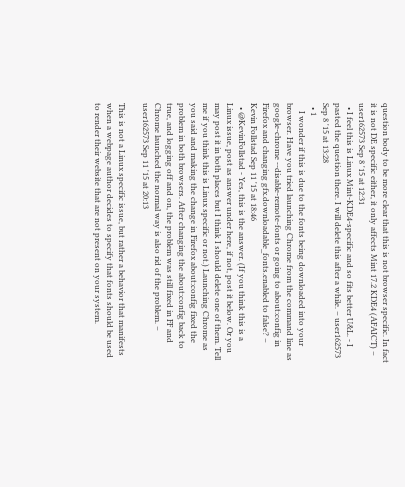question body to be more clear that this is not browser specific. In fact it is not DE specific either, it only affects Mint 17.2 KDE4 (AFAICT) – user162573 Sep 8 '15 at 12:31
  • I feel this is Linux Mint-KDE4-specific and so fits better U&L. - I pasted the question there. I will delete this after a while. – user162573 Sep 8 '15 at 13:28
  • 1
    I wonder if this is due to the fonts being downloaded into your browser. Have you tried launching Chrome from the command line as google-chrome --disable-remote-fonts or going to about:config in Firefox and changing gfx.downloadable_fonts.enabled to false? – Kevin Follstad Sep 11 '15 at 18:46
  • @KevinFollstad - Yes, this is the answer. (If you think this is a Linux issue, post as answer under here, if not, post it below. Or you may post it in both places but I think I should delete one of them. Tell me if you think this is Linux specific or not.) Launching Chrome as you said and making the change in Firefox about:config fixed the problem in both browsers. After changing the about:config back to true, and logging off and on, the problem was still fixed in FF and Chrome launched the normal way is also rid of the problem. – user162573 Sep 11 '15 at 20:13

This is not a Linux specific issue, but rather a behavior that manifests when a webpage author decides to specify that fonts should be used to render their website that are not present on your system.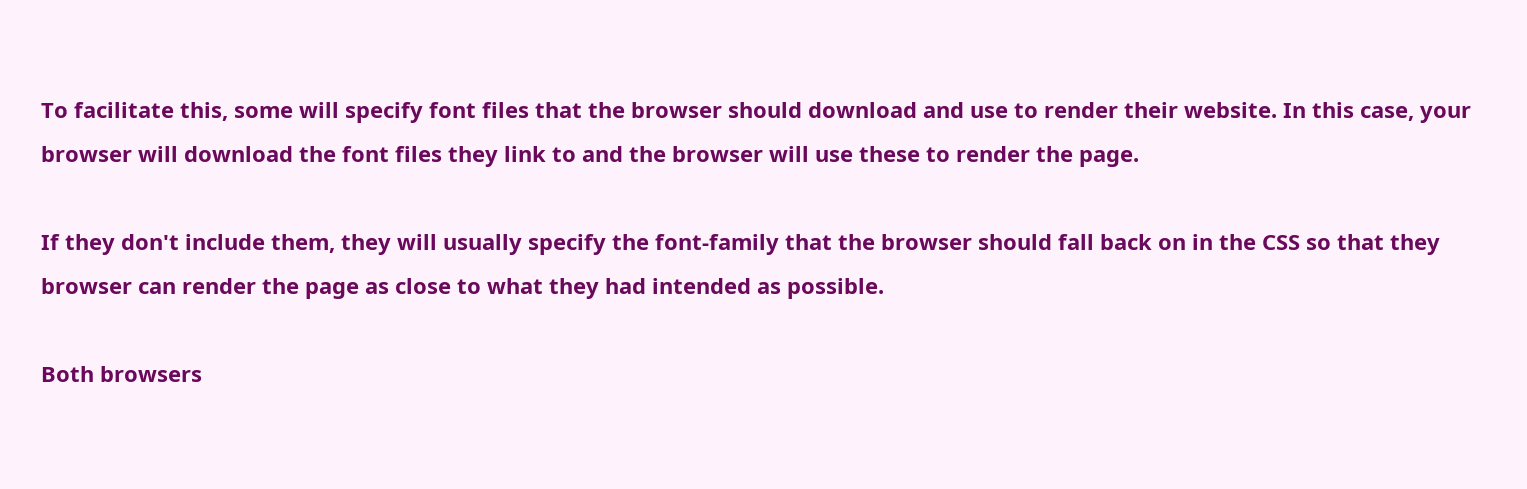To facilitate this, some will specify font files that the browser should download and use to render their website. In this case, your browser will download the font files they link to and the browser will use these to render the page.

If they don't include them, they will usually specify the font-family that the browser should fall back on in the CSS so that they browser can render the page as close to what they had intended as possible.

Both browsers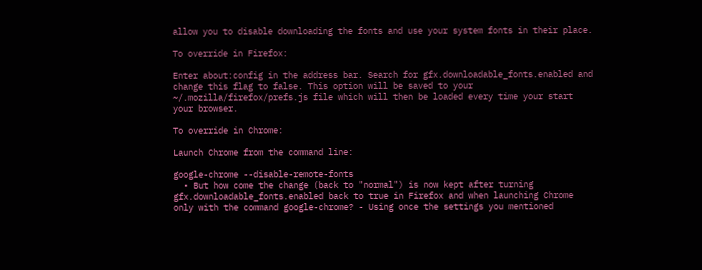allow you to disable downloading the fonts and use your system fonts in their place.

To override in Firefox:

Enter about:config in the address bar. Search for gfx.downloadable_fonts.enabled and change this flag to false. This option will be saved to your ~/.mozilla/firefox/prefs.js file which will then be loaded every time your start your browser.

To override in Chrome:

Launch Chrome from the command line:

google-chrome --disable-remote-fonts
  • But how come the change (back to "normal") is now kept after turning gfx.downloadable_fonts.enabled back to true in Firefox and when launching Chrome only with the command google-chrome? - Using once the settings you mentioned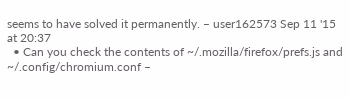seems to have solved it permanently. – user162573 Sep 11 '15 at 20:37
  • Can you check the contents of ~/.mozilla/firefox/prefs.js and ~/.config/chromium.conf –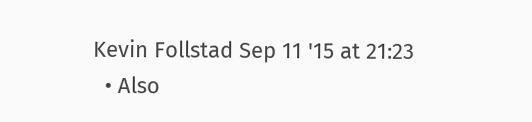Kevin Follstad Sep 11 '15 at 21:23
  • Also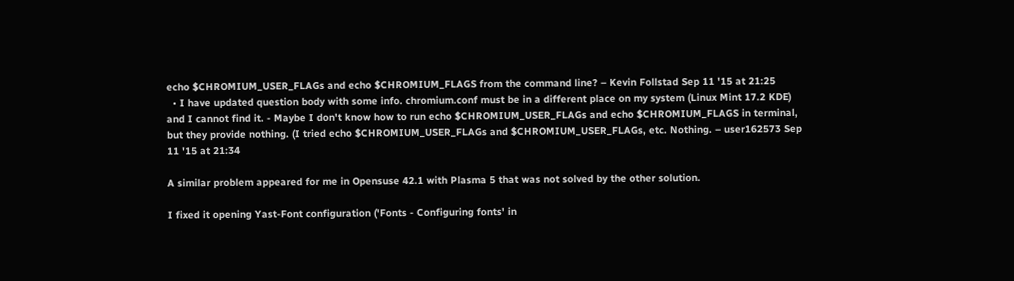echo $CHROMIUM_USER_FLAGs and echo $CHROMIUM_FLAGS from the command line? – Kevin Follstad Sep 11 '15 at 21:25
  • I have updated question body with some info. chromium.conf must be in a different place on my system (Linux Mint 17.2 KDE) and I cannot find it. - Maybe I don't know how to run echo $CHROMIUM_USER_FLAGs and echo $CHROMIUM_FLAGS in terminal, but they provide nothing. (I tried echo $CHROMIUM_USER_FLAGs and $CHROMIUM_USER_FLAGs, etc. Nothing. – user162573 Sep 11 '15 at 21:34

A similar problem appeared for me in Opensuse 42.1 with Plasma 5 that was not solved by the other solution.

I fixed it opening Yast-Font configuration ('Fonts - Configuring fonts' in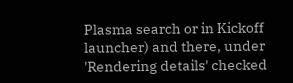Plasma search or in Kickoff launcher) and there, under 'Rendering details' checked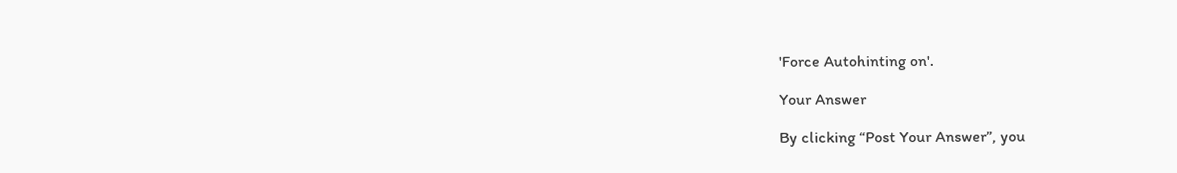'Force Autohinting on'.

Your Answer

By clicking “Post Your Answer”, you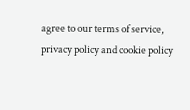agree to our terms of service, privacy policy and cookie policy